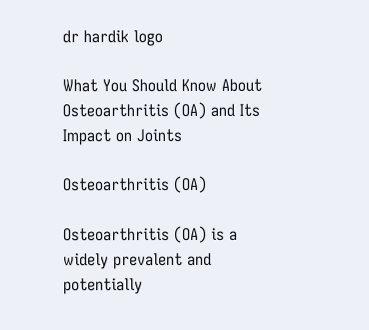dr hardik logo

What You Should Know About Osteoarthritis (OA) and Its Impact on Joints

Osteoarthritis (OA)

Osteoarthritis (OA) is a widely prevalent and potentially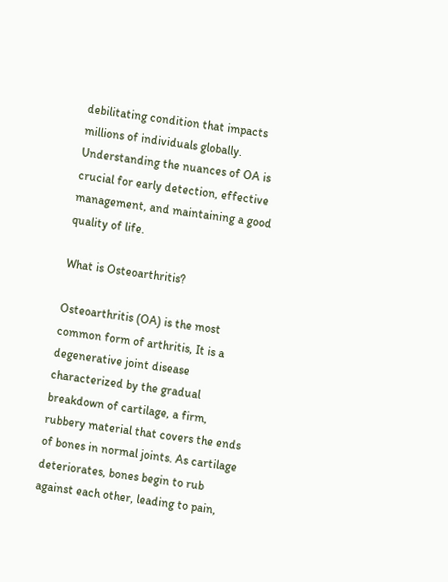debilitating condition that impacts millions of individuals globally. Understanding the nuances of OA is crucial for early detection, effective management, and maintaining a good quality of life.

What is Osteoarthritis?

Osteoarthritis (OA) is the most common form of arthritis, It is a degenerative joint disease characterized by the gradual breakdown of cartilage, a firm, rubbery material that covers the ends of bones in normal joints. As cartilage deteriorates, bones begin to rub against each other, leading to pain,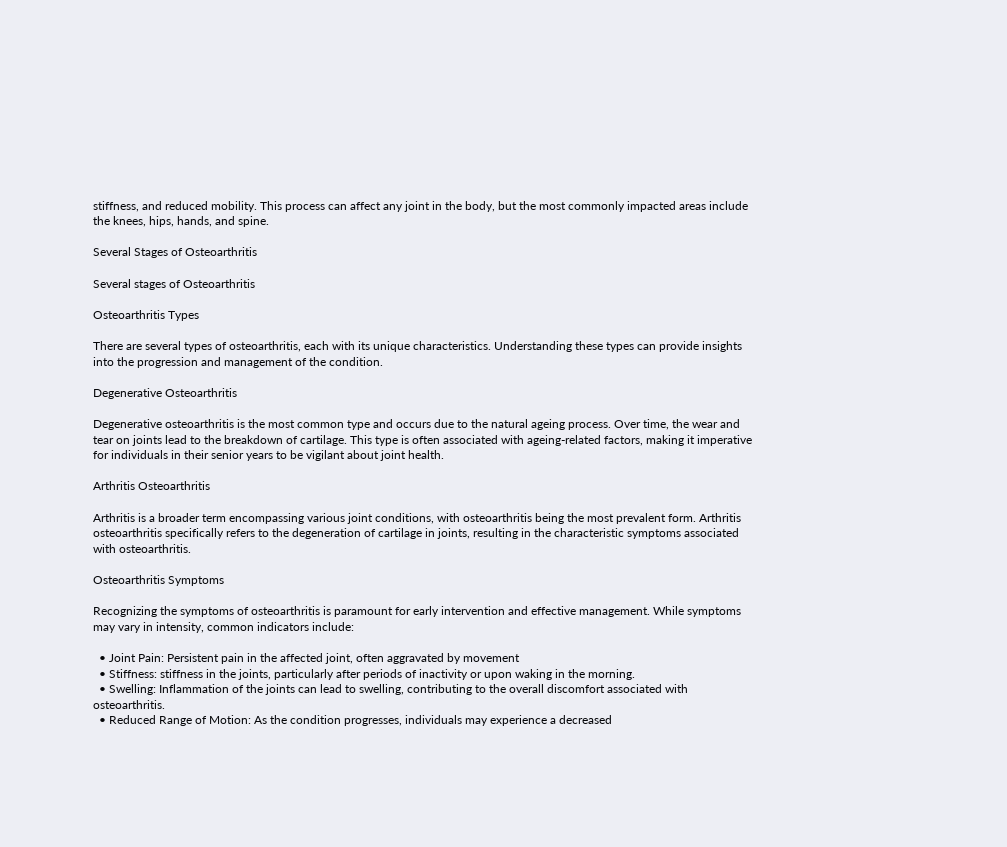stiffness, and reduced mobility. This process can affect any joint in the body, but the most commonly impacted areas include the knees, hips, hands, and spine.

Several Stages of Osteoarthritis

Several stages of Osteoarthritis

Osteoarthritis Types

There are several types of osteoarthritis, each with its unique characteristics. Understanding these types can provide insights into the progression and management of the condition.

Degenerative Osteoarthritis

Degenerative osteoarthritis is the most common type and occurs due to the natural ageing process. Over time, the wear and tear on joints lead to the breakdown of cartilage. This type is often associated with ageing-related factors, making it imperative for individuals in their senior years to be vigilant about joint health.

Arthritis Osteoarthritis

Arthritis is a broader term encompassing various joint conditions, with osteoarthritis being the most prevalent form. Arthritis osteoarthritis specifically refers to the degeneration of cartilage in joints, resulting in the characteristic symptoms associated with osteoarthritis.

Osteoarthritis Symptoms

Recognizing the symptoms of osteoarthritis is paramount for early intervention and effective management. While symptoms may vary in intensity, common indicators include:

  • Joint Pain: Persistent pain in the affected joint, often aggravated by movement
  • Stiffness: stiffness in the joints, particularly after periods of inactivity or upon waking in the morning.
  • Swelling: Inflammation of the joints can lead to swelling, contributing to the overall discomfort associated with osteoarthritis.
  • Reduced Range of Motion: As the condition progresses, individuals may experience a decreased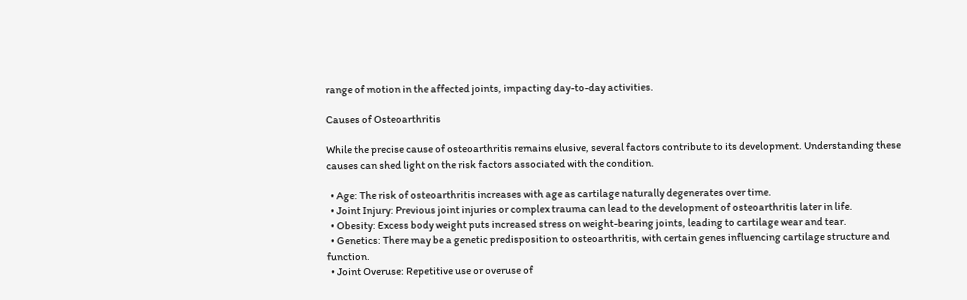range of motion in the affected joints, impacting day-to-day activities.

Causes of Osteoarthritis

While the precise cause of osteoarthritis remains elusive, several factors contribute to its development. Understanding these causes can shed light on the risk factors associated with the condition.

  • Age: The risk of osteoarthritis increases with age as cartilage naturally degenerates over time.
  • Joint Injury: Previous joint injuries or complex trauma can lead to the development of osteoarthritis later in life.
  • Obesity: Excess body weight puts increased stress on weight-bearing joints, leading to cartilage wear and tear.
  • Genetics: There may be a genetic predisposition to osteoarthritis, with certain genes influencing cartilage structure and function.
  • Joint Overuse: Repetitive use or overuse of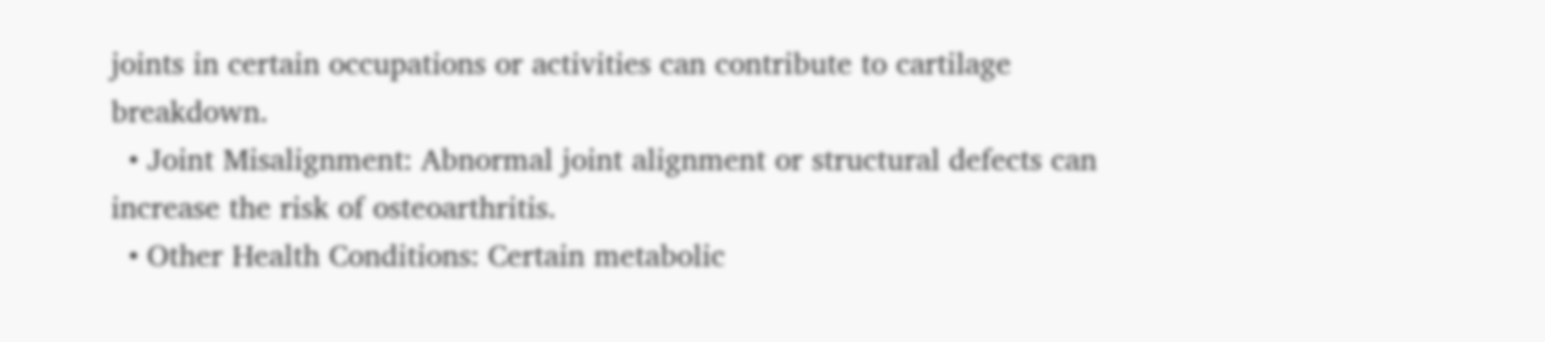joints in certain occupations or activities can contribute to cartilage breakdown.
  • Joint Misalignment: Abnormal joint alignment or structural defects can increase the risk of osteoarthritis.
  • Other Health Conditions: Certain metabolic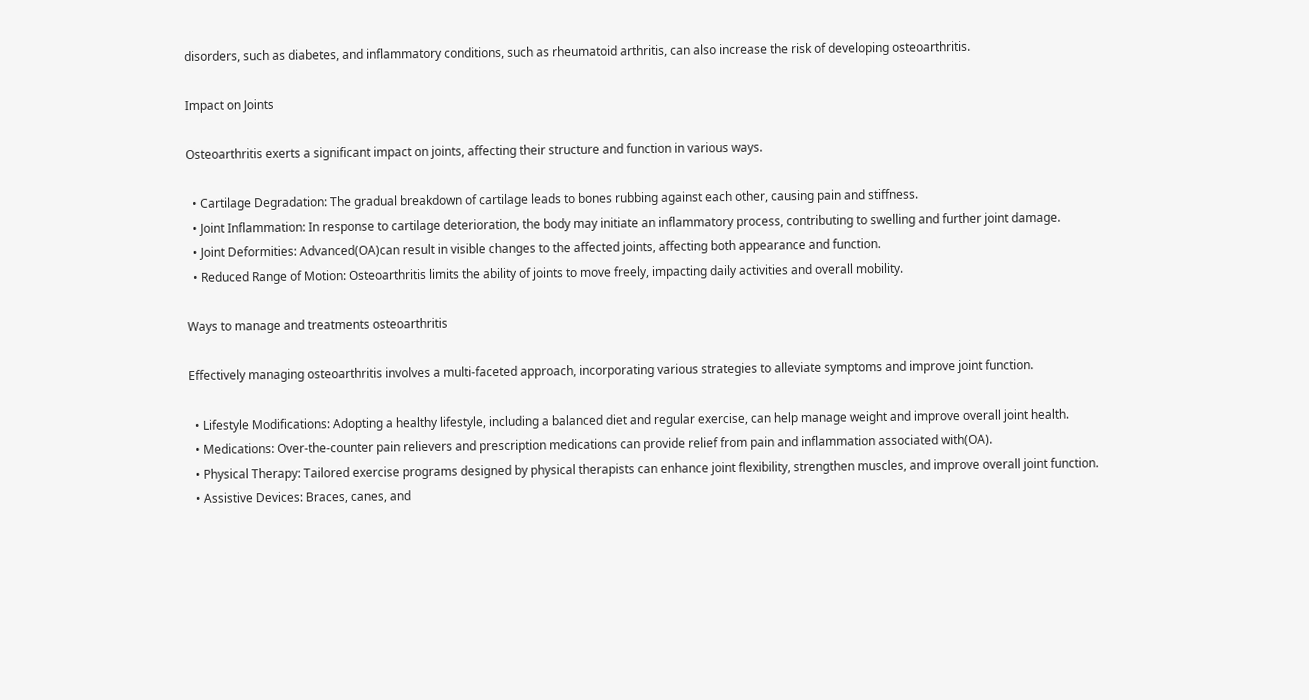disorders, such as diabetes, and inflammatory conditions, such as rheumatoid arthritis, can also increase the risk of developing osteoarthritis.

Impact on Joints

Osteoarthritis exerts a significant impact on joints, affecting their structure and function in various ways.

  • Cartilage Degradation: The gradual breakdown of cartilage leads to bones rubbing against each other, causing pain and stiffness.
  • Joint Inflammation: In response to cartilage deterioration, the body may initiate an inflammatory process, contributing to swelling and further joint damage.
  • Joint Deformities: Advanced(OA)can result in visible changes to the affected joints, affecting both appearance and function.
  • Reduced Range of Motion: Osteoarthritis limits the ability of joints to move freely, impacting daily activities and overall mobility.

Ways to manage and treatments osteoarthritis

Effectively managing osteoarthritis involves a multi-faceted approach, incorporating various strategies to alleviate symptoms and improve joint function.

  • Lifestyle Modifications: Adopting a healthy lifestyle, including a balanced diet and regular exercise, can help manage weight and improve overall joint health.
  • Medications: Over-the-counter pain relievers and prescription medications can provide relief from pain and inflammation associated with(OA).
  • Physical Therapy: Tailored exercise programs designed by physical therapists can enhance joint flexibility, strengthen muscles, and improve overall joint function.
  • Assistive Devices: Braces, canes, and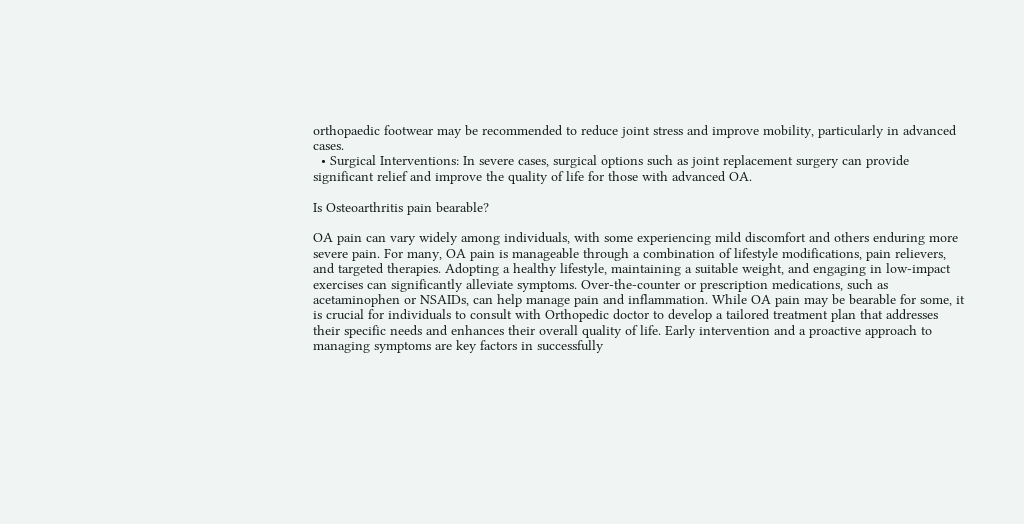orthopaedic footwear may be recommended to reduce joint stress and improve mobility, particularly in advanced cases.
  • Surgical Interventions: In severe cases, surgical options such as joint replacement surgery can provide significant relief and improve the quality of life for those with advanced OA.

Is Osteoarthritis pain bearable?

OA pain can vary widely among individuals, with some experiencing mild discomfort and others enduring more severe pain. For many, OA pain is manageable through a combination of lifestyle modifications, pain relievers, and targeted therapies. Adopting a healthy lifestyle, maintaining a suitable weight, and engaging in low-impact exercises can significantly alleviate symptoms. Over-the-counter or prescription medications, such as acetaminophen or NSAIDs, can help manage pain and inflammation. While OA pain may be bearable for some, it is crucial for individuals to consult with Orthopedic doctor to develop a tailored treatment plan that addresses their specific needs and enhances their overall quality of life. Early intervention and a proactive approach to managing symptoms are key factors in successfully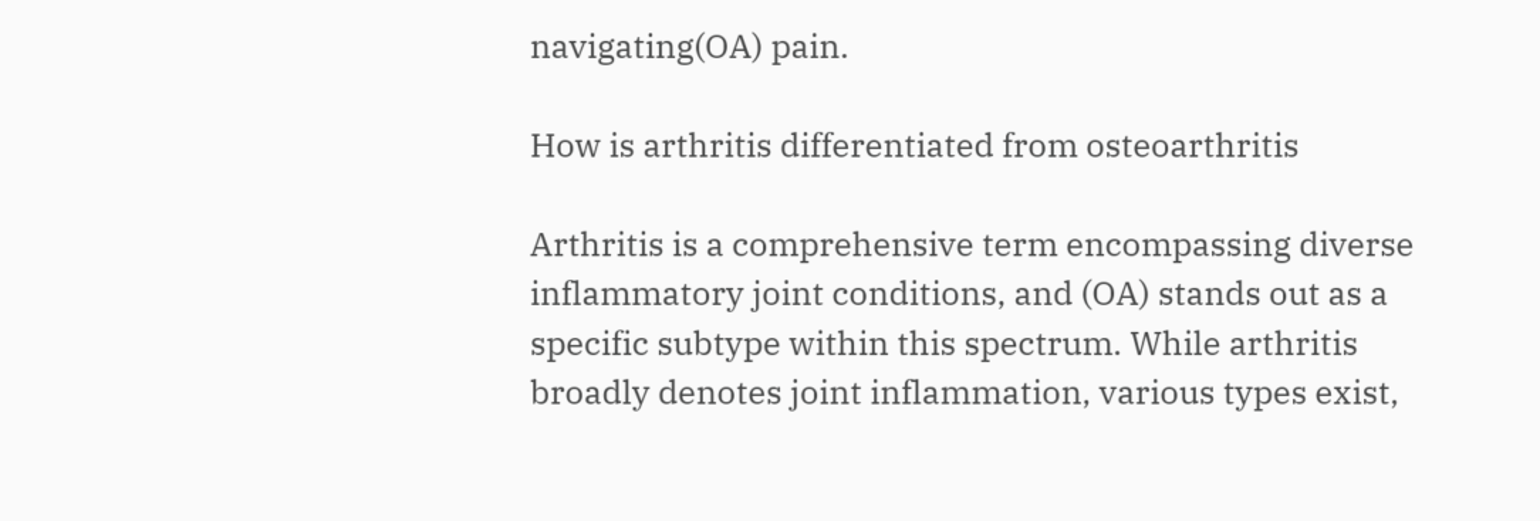navigating(OA) pain.

How is arthritis differentiated from osteoarthritis

Arthritis is a comprehensive term encompassing diverse inflammatory joint conditions, and (OA) stands out as a specific subtype within this spectrum. While arthritis broadly denotes joint inflammation, various types exist,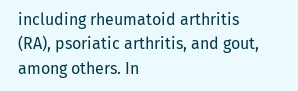including rheumatoid arthritis (RA), psoriatic arthritis, and gout, among others. In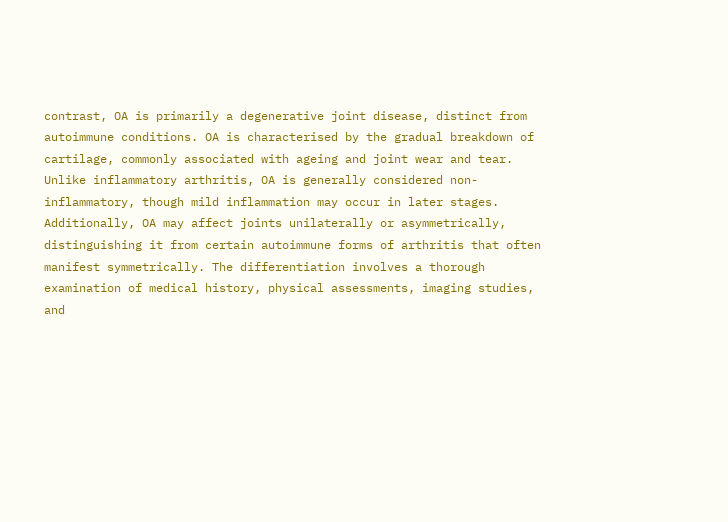contrast, OA is primarily a degenerative joint disease, distinct from autoimmune conditions. OA is characterised by the gradual breakdown of cartilage, commonly associated with ageing and joint wear and tear. Unlike inflammatory arthritis, OA is generally considered non-inflammatory, though mild inflammation may occur in later stages. Additionally, OA may affect joints unilaterally or asymmetrically, distinguishing it from certain autoimmune forms of arthritis that often manifest symmetrically. The differentiation involves a thorough examination of medical history, physical assessments, imaging studies, and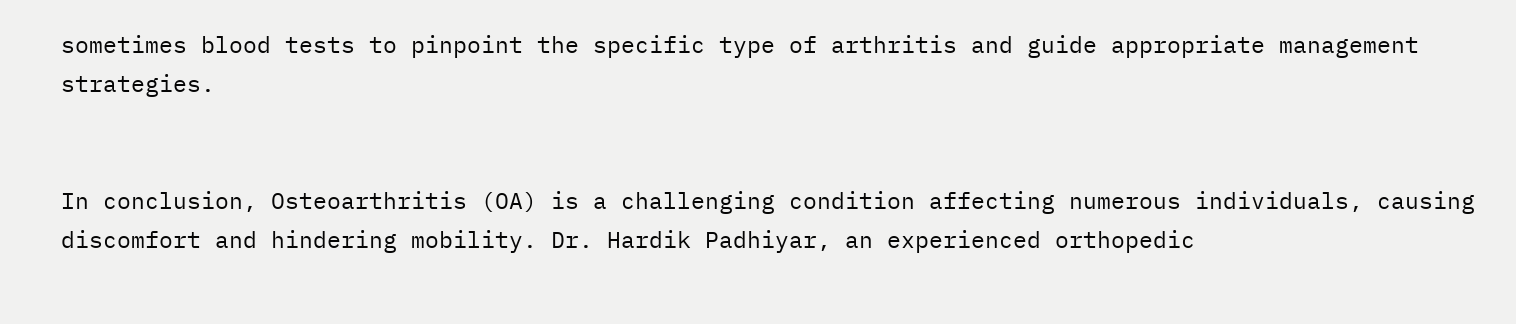sometimes blood tests to pinpoint the specific type of arthritis and guide appropriate management strategies.


In conclusion, Osteoarthritis (OA) is a challenging condition affecting numerous individuals, causing discomfort and hindering mobility. Dr. Hardik Padhiyar, an experienced orthopedic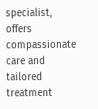specialist, offers compassionate care and tailored treatment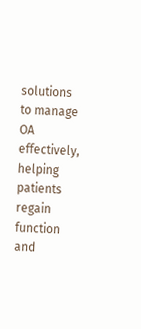solutions to manage OA effectively, helping patients regain function and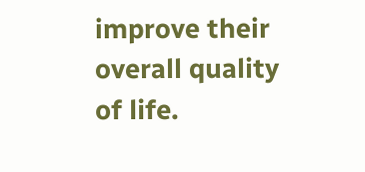improve their overall quality of life.